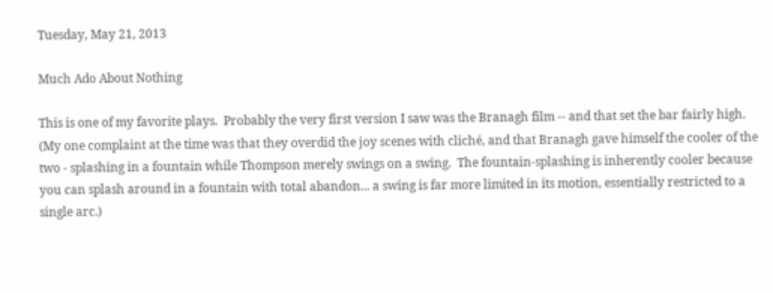Tuesday, May 21, 2013

Much Ado About Nothing

This is one of my favorite plays.  Probably the very first version I saw was the Branagh film -- and that set the bar fairly high. (My one complaint at the time was that they overdid the joy scenes with cliché, and that Branagh gave himself the cooler of the two - splashing in a fountain while Thompson merely swings on a swing.  The fountain-splashing is inherently cooler because you can splash around in a fountain with total abandon... a swing is far more limited in its motion, essentially restricted to a single arc.)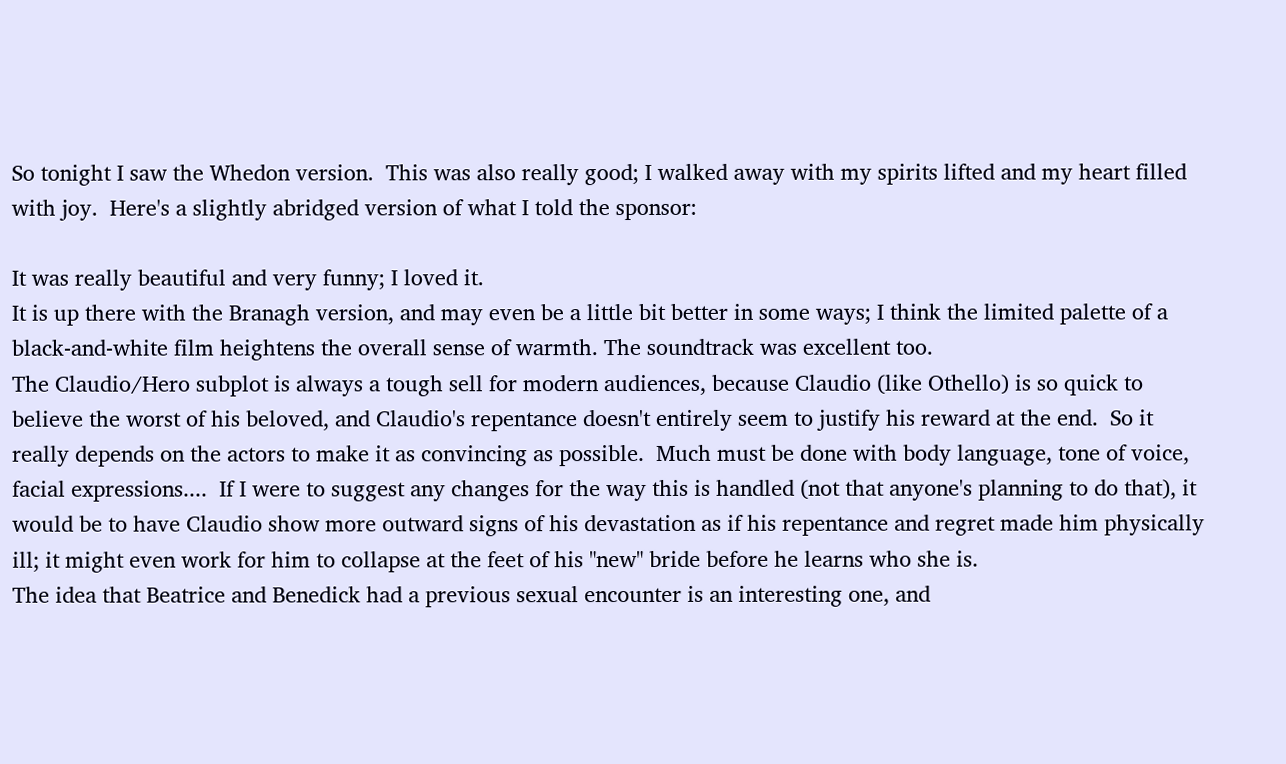So tonight I saw the Whedon version.  This was also really good; I walked away with my spirits lifted and my heart filled with joy.  Here's a slightly abridged version of what I told the sponsor:

It was really beautiful and very funny; I loved it.
It is up there with the Branagh version, and may even be a little bit better in some ways; I think the limited palette of a black-and-white film heightens the overall sense of warmth. The soundtrack was excellent too.
The Claudio/Hero subplot is always a tough sell for modern audiences, because Claudio (like Othello) is so quick to believe the worst of his beloved, and Claudio's repentance doesn't entirely seem to justify his reward at the end.  So it really depends on the actors to make it as convincing as possible.  Much must be done with body language, tone of voice, facial expressions....  If I were to suggest any changes for the way this is handled (not that anyone's planning to do that), it would be to have Claudio show more outward signs of his devastation as if his repentance and regret made him physically ill; it might even work for him to collapse at the feet of his "new" bride before he learns who she is.
The idea that Beatrice and Benedick had a previous sexual encounter is an interesting one, and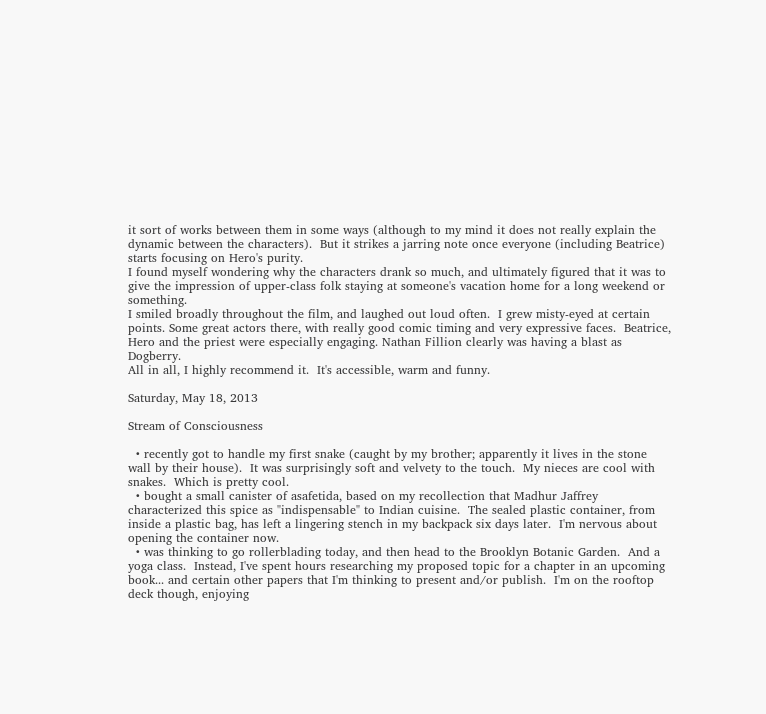it sort of works between them in some ways (although to my mind it does not really explain the dynamic between the characters).  But it strikes a jarring note once everyone (including Beatrice) starts focusing on Hero's purity.
I found myself wondering why the characters drank so much, and ultimately figured that it was to give the impression of upper-class folk staying at someone's vacation home for a long weekend or something.
I smiled broadly throughout the film, and laughed out loud often.  I grew misty-eyed at certain points. Some great actors there, with really good comic timing and very expressive faces.  Beatrice, Hero and the priest were especially engaging. Nathan Fillion clearly was having a blast as Dogberry.
All in all, I highly recommend it.  It's accessible, warm and funny.

Saturday, May 18, 2013

Stream of Consciousness

  • recently got to handle my first snake (caught by my brother; apparently it lives in the stone wall by their house).  It was surprisingly soft and velvety to the touch.  My nieces are cool with snakes.  Which is pretty cool.
  • bought a small canister of asafetida, based on my recollection that Madhur Jaffrey characterized this spice as "indispensable" to Indian cuisine.  The sealed plastic container, from inside a plastic bag, has left a lingering stench in my backpack six days later.  I'm nervous about opening the container now.
  • was thinking to go rollerblading today, and then head to the Brooklyn Botanic Garden.  And a yoga class.  Instead, I've spent hours researching my proposed topic for a chapter in an upcoming book... and certain other papers that I'm thinking to present and/or publish.  I'm on the rooftop deck though, enjoying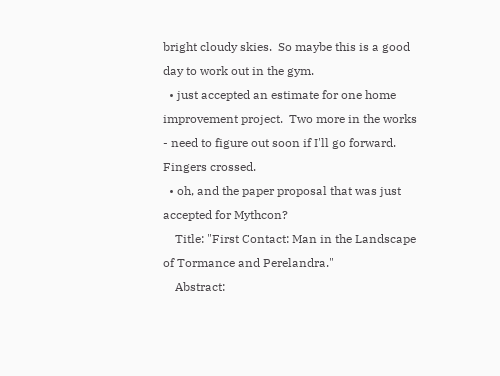bright cloudy skies.  So maybe this is a good day to work out in the gym.
  • just accepted an estimate for one home improvement project.  Two more in the works - need to figure out soon if I'll go forward.  Fingers crossed.
  • oh, and the paper proposal that was just accepted for Mythcon?
    Title: "First Contact: Man in the Landscape of Tormance and Perelandra."
    Abstract: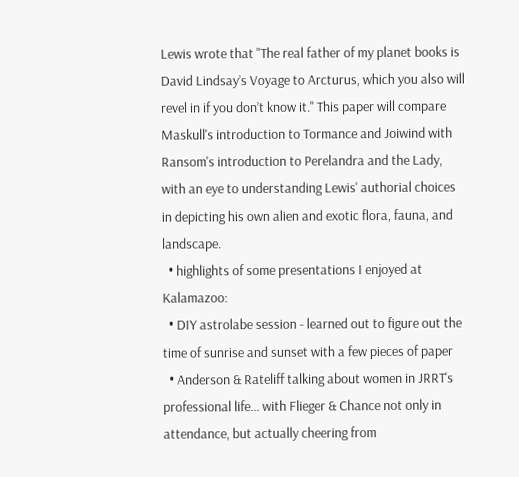Lewis wrote that "The real father of my planet books is David Lindsay’s Voyage to Arcturus, which you also will revel in if you don’t know it." This paper will compare Maskull's introduction to Tormance and Joiwind with Ransom's introduction to Perelandra and the Lady, with an eye to understanding Lewis' authorial choices in depicting his own alien and exotic flora, fauna, and landscape.
  • highlights of some presentations I enjoyed at Kalamazoo:
  • DIY astrolabe session - learned out to figure out the time of sunrise and sunset with a few pieces of paper
  • Anderson & Rateliff talking about women in JRRT's professional life... with Flieger & Chance not only in attendance, but actually cheering from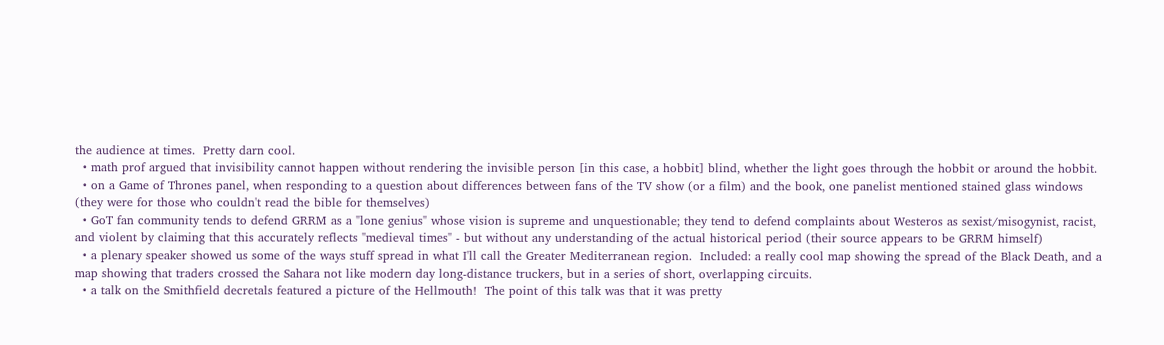the audience at times.  Pretty darn cool.
  • math prof argued that invisibility cannot happen without rendering the invisible person [in this case, a hobbit] blind, whether the light goes through the hobbit or around the hobbit.
  • on a Game of Thrones panel, when responding to a question about differences between fans of the TV show (or a film) and the book, one panelist mentioned stained glass windows (they were for those who couldn't read the bible for themselves)
  • GoT fan community tends to defend GRRM as a "lone genius" whose vision is supreme and unquestionable; they tend to defend complaints about Westeros as sexist/misogynist, racist, and violent by claiming that this accurately reflects "medieval times" - but without any understanding of the actual historical period (their source appears to be GRRM himself)
  • a plenary speaker showed us some of the ways stuff spread in what I'll call the Greater Mediterranean region.  Included: a really cool map showing the spread of the Black Death, and a map showing that traders crossed the Sahara not like modern day long-distance truckers, but in a series of short, overlapping circuits.
  • a talk on the Smithfield decretals featured a picture of the Hellmouth!  The point of this talk was that it was pretty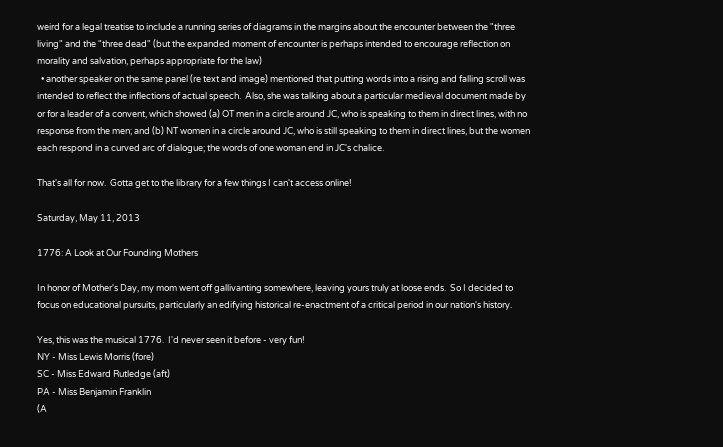weird for a legal treatise to include a running series of diagrams in the margins about the encounter between the "three living" and the "three dead" (but the expanded moment of encounter is perhaps intended to encourage reflection on morality and salvation, perhaps appropriate for the law)
  • another speaker on the same panel (re text and image) mentioned that putting words into a rising and falling scroll was intended to reflect the inflections of actual speech.  Also, she was talking about a particular medieval document made by or for a leader of a convent, which showed (a) OT men in a circle around JC, who is speaking to them in direct lines, with no response from the men; and (b) NT women in a circle around JC, who is still speaking to them in direct lines, but the women each respond in a curved arc of dialogue; the words of one woman end in JC's chalice.

That's all for now.  Gotta get to the library for a few things I can't access online!

Saturday, May 11, 2013

1776: A Look at Our Founding Mothers

In honor of Mother's Day, my mom went off gallivanting somewhere, leaving yours truly at loose ends.  So I decided to focus on educational pursuits, particularly an edifying historical re-enactment of a critical period in our nation's history.

Yes, this was the musical 1776.  I'd never seen it before - very fun!
NY - Miss Lewis Morris (fore)
SC - Miss Edward Rutledge (aft)
PA - Miss Benjamin Franklin
(A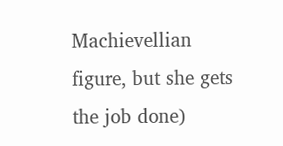Machievellian figure, but she gets the job done)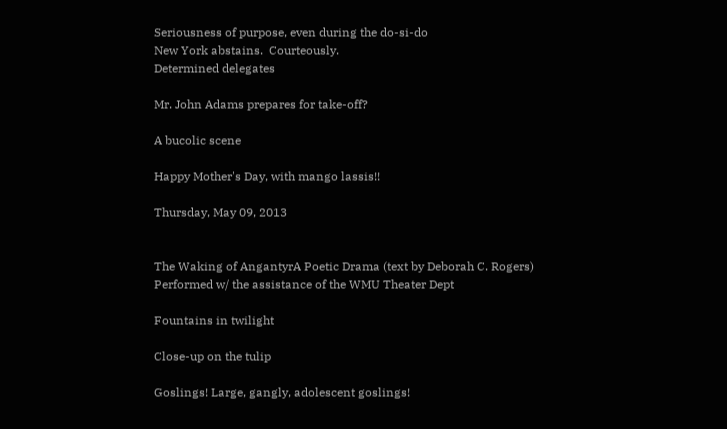Seriousness of purpose, even during the do-si-do
New York abstains.  Courteously.
Determined delegates

Mr. John Adams prepares for take-off?

A bucolic scene

Happy Mother's Day, with mango lassis!!

Thursday, May 09, 2013


The Waking of AngantyrA Poetic Drama (text by Deborah C. Rogers)
Performed w/ the assistance of the WMU Theater Dept

Fountains in twilight

Close-up on the tulip

Goslings! Large, gangly, adolescent goslings!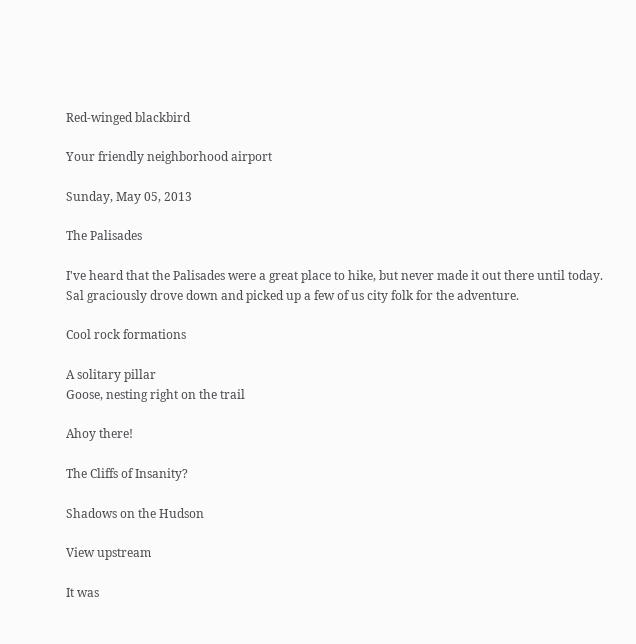Red-winged blackbird

Your friendly neighborhood airport

Sunday, May 05, 2013

The Palisades

I've heard that the Palisades were a great place to hike, but never made it out there until today.
Sal graciously drove down and picked up a few of us city folk for the adventure.

Cool rock formations

A solitary pillar
Goose, nesting right on the trail

Ahoy there!

The Cliffs of Insanity?

Shadows on the Hudson

View upstream

It was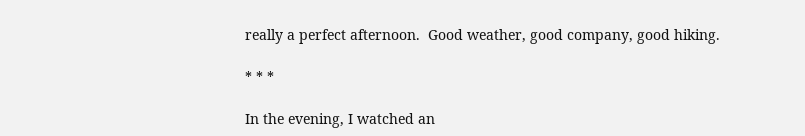really a perfect afternoon.  Good weather, good company, good hiking.

* * *

In the evening, I watched an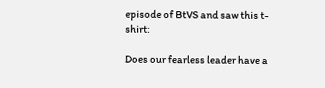episode of BtVS and saw this t-shirt:

Does our fearless leader have a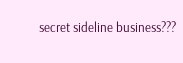secret sideline business???